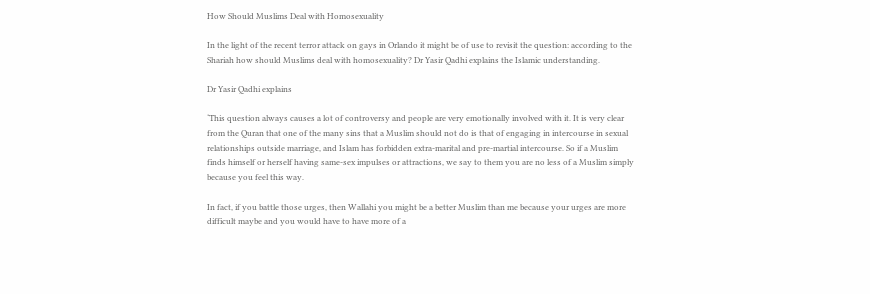How Should Muslims Deal with Homosexuality

In the light of the recent terror attack on gays in Orlando it might be of use to revisit the question: according to the Shariah how should Muslims deal with homosexuality? Dr Yasir Qadhi explains the Islamic understanding.

Dr Yasir Qadhi explains

‘This question always causes a lot of controversy and people are very emotionally involved with it. It is very clear from the Quran that one of the many sins that a Muslim should not do is that of engaging in intercourse in sexual relationships outside marriage, and Islam has forbidden extra-marital and pre-martial intercourse. So if a Muslim finds himself or herself having same-sex impulses or attractions, we say to them you are no less of a Muslim simply because you feel this way.

In fact, if you battle those urges, then Wallahi you might be a better Muslim than me because your urges are more difficult maybe and you would have to have more of a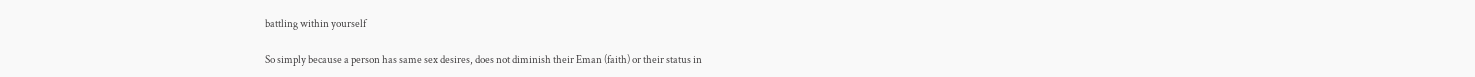battling within yourself

So simply because a person has same sex desires, does not diminish their Eman (faith) or their status in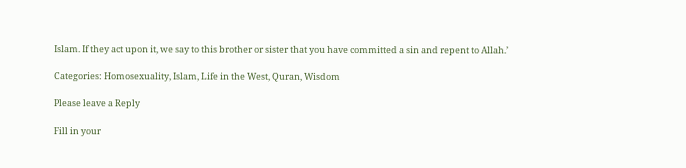Islam. If they act upon it, we say to this brother or sister that you have committed a sin and repent to Allah.’

Categories: Homosexuality, Islam, Life in the West, Quran, Wisdom

Please leave a Reply

Fill in your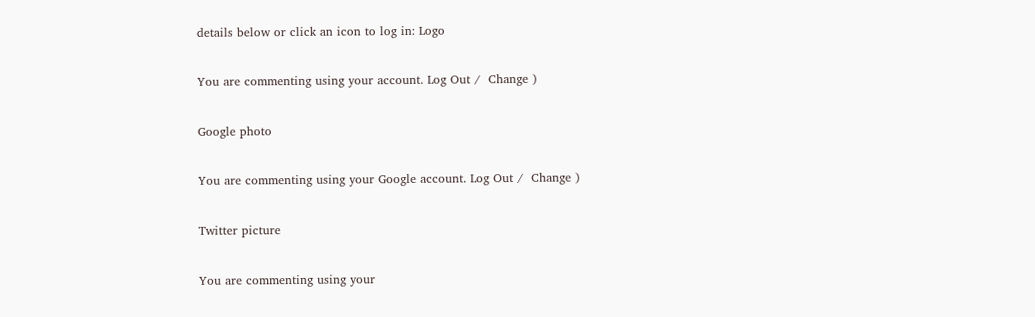details below or click an icon to log in: Logo

You are commenting using your account. Log Out /  Change )

Google photo

You are commenting using your Google account. Log Out /  Change )

Twitter picture

You are commenting using your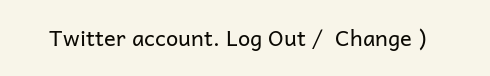Twitter account. Log Out /  Change )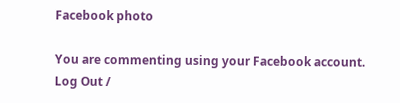Facebook photo

You are commenting using your Facebook account. Log Out /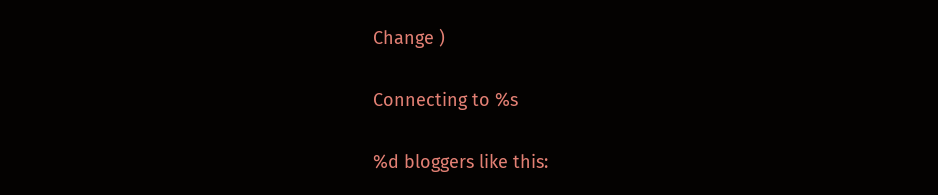Change )

Connecting to %s

%d bloggers like this: